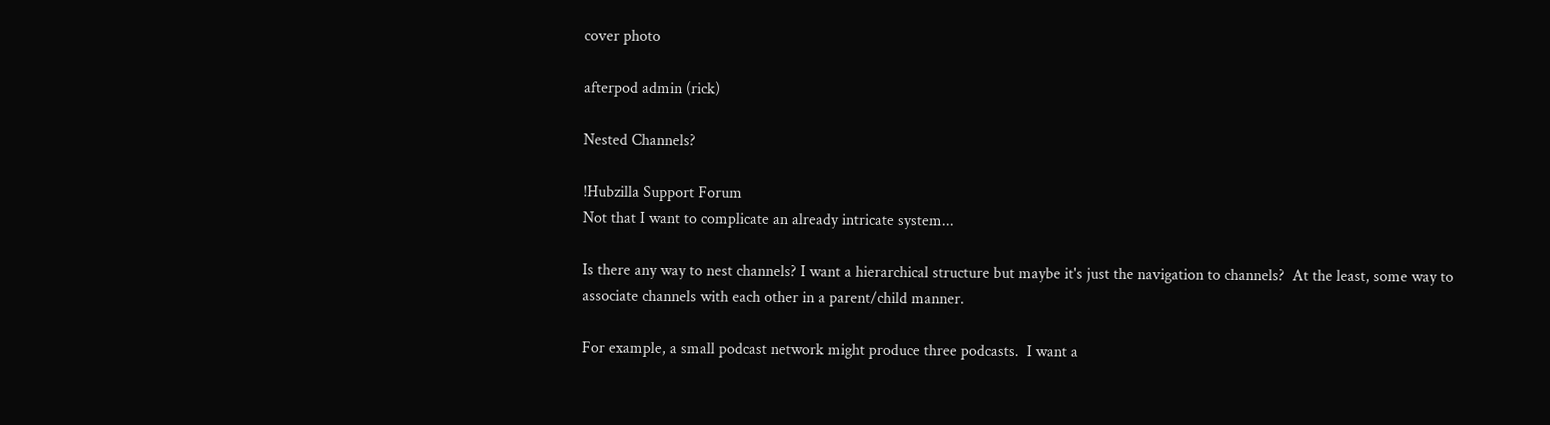cover photo

afterpod admin (rick)

Nested Channels?

!Hubzilla Support Forum
Not that I want to complicate an already intricate system...

Is there any way to nest channels? I want a hierarchical structure but maybe it's just the navigation to channels?  At the least, some way to associate channels with each other in a parent/child manner.

For example, a small podcast network might produce three podcasts.  I want a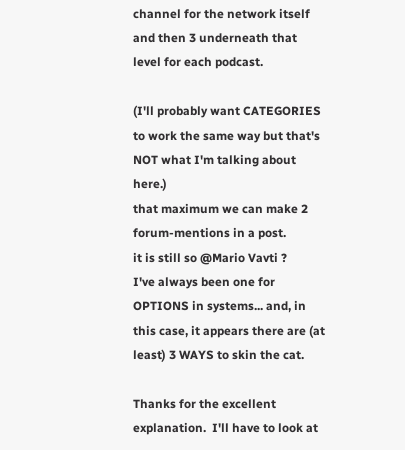channel for the network itself and then 3 underneath that level for each podcast.

(I'll probably want CATEGORIES to work the same way but that's NOT what I'm talking about here.)
that maximum we can make 2 forum-mentions in a post.
it is still so @Mario Vavti ?
I've always been one for OPTIONS in systems... and, in this case, it appears there are (at least) 3 WAYS to skin the cat.

Thanks for the excellent explanation.  I'll have to look at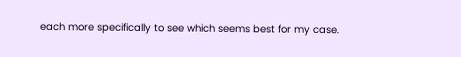each more specifically to see which seems best for my case.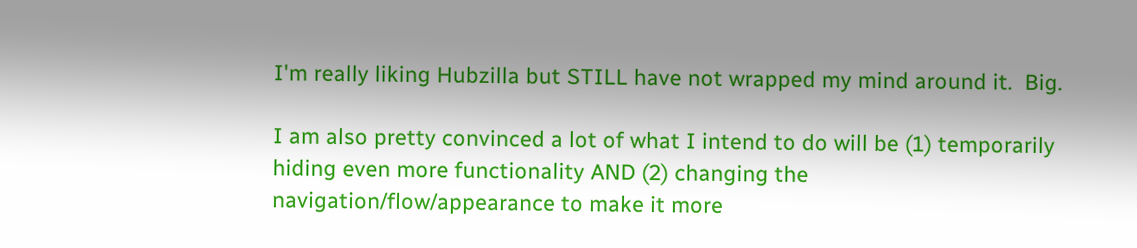I'm really liking Hubzilla but STILL have not wrapped my mind around it.  Big.

I am also pretty convinced a lot of what I intend to do will be (1) temporarily hiding even more functionality AND (2) changing the navigation/flow/appearance to make it more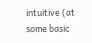intuitive (at some basic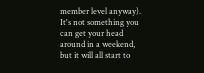member level anyway).
It's not something you can get your head around in a weekend, but it will all start to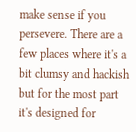make sense if you persevere. There are a few places where it's a bit clumsy and hackish but for the most part it's designed for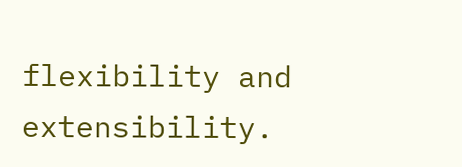flexibility and extensibility.